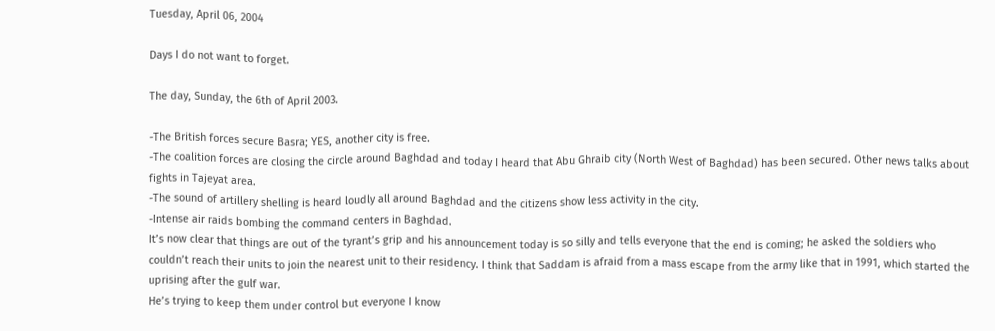Tuesday, April 06, 2004

Days I do not want to forget.

The day, Sunday, the 6th of April 2003.

-The British forces secure Basra; YES, another city is free.
-The coalition forces are closing the circle around Baghdad and today I heard that Abu Ghraib city (North West of Baghdad) has been secured. Other news talks about fights in Tajeyat area.
-The sound of artillery shelling is heard loudly all around Baghdad and the citizens show less activity in the city.
-Intense air raids bombing the command centers in Baghdad.
It’s now clear that things are out of the tyrant’s grip and his announcement today is so silly and tells everyone that the end is coming; he asked the soldiers who couldn’t reach their units to join the nearest unit to their residency. I think that Saddam is afraid from a mass escape from the army like that in 1991, which started the uprising after the gulf war.
He’s trying to keep them under control but everyone I know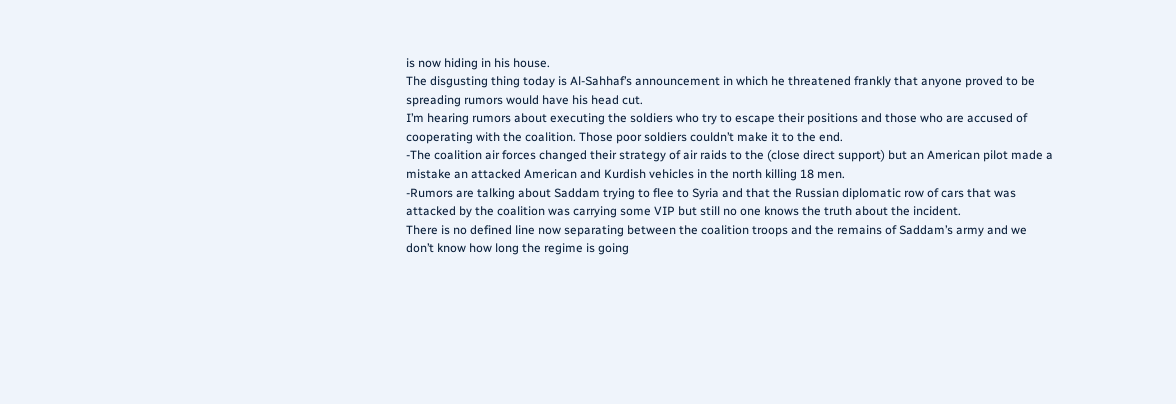is now hiding in his house.
The disgusting thing today is Al-Sahhaf’s announcement in which he threatened frankly that anyone proved to be spreading rumors would have his head cut.
I’m hearing rumors about executing the soldiers who try to escape their positions and those who are accused of cooperating with the coalition. Those poor soldiers couldn’t make it to the end.
-The coalition air forces changed their strategy of air raids to the (close direct support) but an American pilot made a mistake an attacked American and Kurdish vehicles in the north killing 18 men.
-Rumors are talking about Saddam trying to flee to Syria and that the Russian diplomatic row of cars that was attacked by the coalition was carrying some VIP but still no one knows the truth about the incident.
There is no defined line now separating between the coalition troops and the remains of Saddam’s army and we don’t know how long the regime is going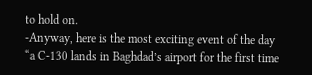to hold on.
-Anyway, here is the most exciting event of the day “a C-130 lands in Baghdad’s airport for the first time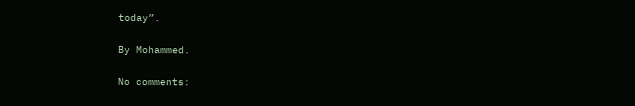today”.

By Mohammed.

No comments: